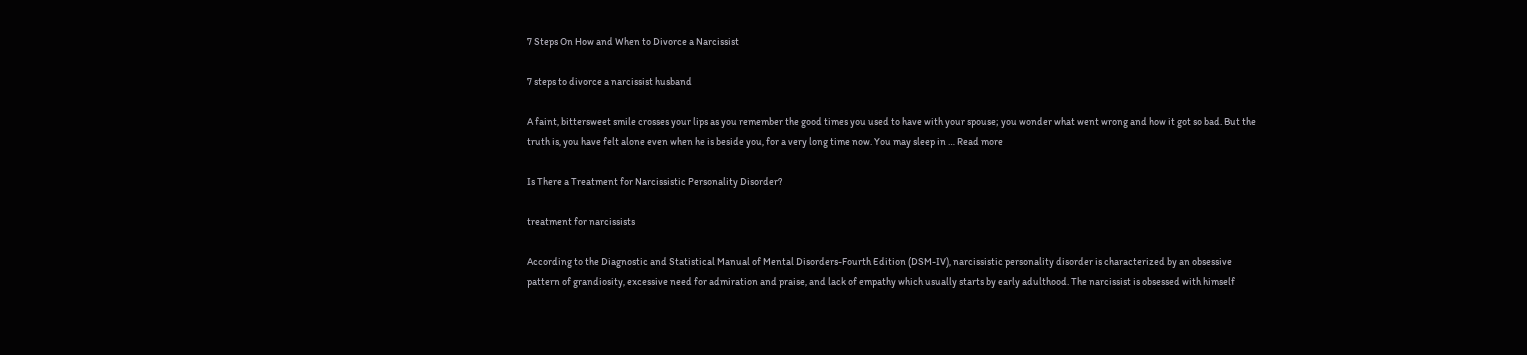7 Steps On How and When to Divorce a Narcissist

7 steps to divorce a narcissist husband

A faint, bittersweet smile crosses your lips as you remember the good times you used to have with your spouse; you wonder what went wrong and how it got so bad. But the truth is, you have felt alone even when he is beside you, for a very long time now. You may sleep in … Read more

Is There a Treatment for Narcissistic Personality Disorder?

treatment for narcissists

According to the Diagnostic and Statistical Manual of Mental Disorders-Fourth Edition (DSM-IV), narcissistic personality disorder is characterized by an obsessive pattern of grandiosity, excessive need for admiration and praise, and lack of empathy which usually starts by early adulthood. The narcissist is obsessed with himself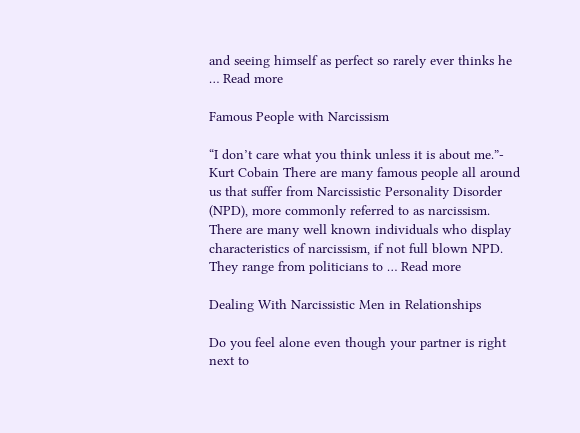and seeing himself as perfect so rarely ever thinks he … Read more

Famous People with Narcissism

“I don’t care what you think unless it is about me.”- Kurt Cobain There are many famous people all around us that suffer from Narcissistic Personality Disorder (NPD), more commonly referred to as narcissism. There are many well known individuals who display characteristics of narcissism, if not full blown NPD. They range from politicians to … Read more

Dealing With Narcissistic Men in Relationships

Do you feel alone even though your partner is right next to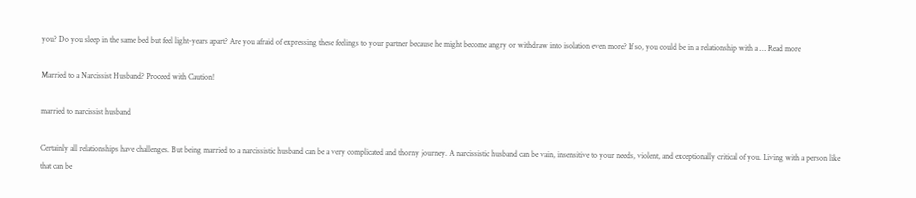you? Do you sleep in the same bed but feel light-years apart? Are you afraid of expressing these feelings to your partner because he might become angry or withdraw into isolation even more? If so, you could be in a relationship with a … Read more

Married to a Narcissist Husband? Proceed with Caution!

married to narcissist husband

Certainly all relationships have challenges. But being married to a narcissistic husband can be a very complicated and thorny journey. A narcissistic husband can be vain, insensitive to your needs, violent, and exceptionally critical of you. Living with a person like that can be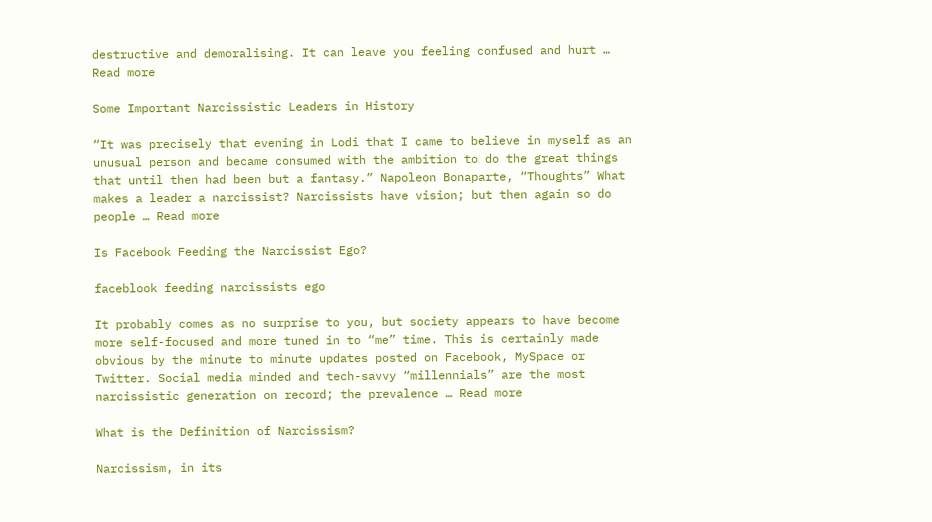destructive and demoralising. It can leave you feeling confused and hurt … Read more

Some Important Narcissistic Leaders in History

“It was precisely that evening in Lodi that I came to believe in myself as an unusual person and became consumed with the ambition to do the great things that until then had been but a fantasy.” Napoleon Bonaparte, “Thoughts” What makes a leader a narcissist? Narcissists have vision; but then again so do people … Read more

Is Facebook Feeding the Narcissist Ego?

faceblook feeding narcissists ego

It probably comes as no surprise to you, but society appears to have become more self-focused and more tuned in to “me” time. This is certainly made obvious by the minute to minute updates posted on Facebook, MySpace or Twitter. Social media minded and tech-savvy “millennials” are the most narcissistic generation on record; the prevalence … Read more

What is the Definition of Narcissism?

Narcissism, in its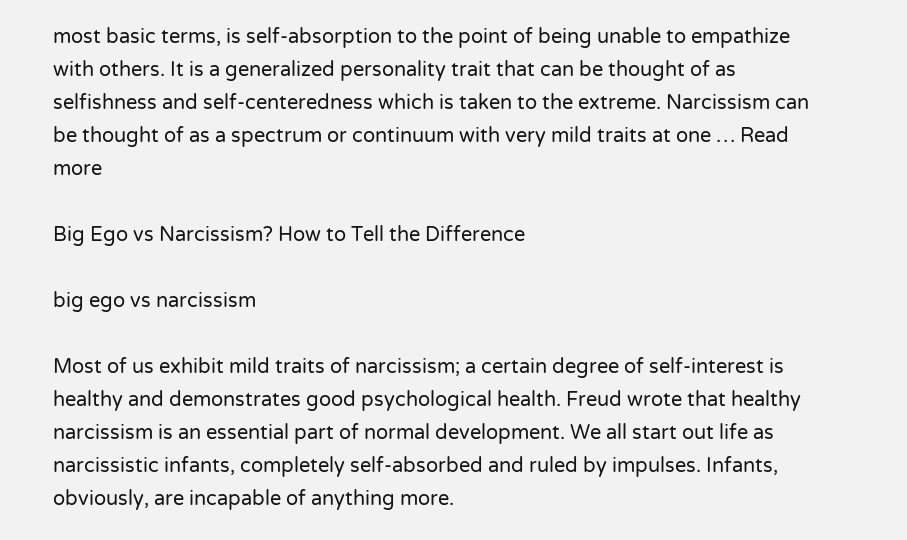most basic terms, is self-absorption to the point of being unable to empathize with others. It is a generalized personality trait that can be thought of as selfishness and self-centeredness which is taken to the extreme. Narcissism can be thought of as a spectrum or continuum with very mild traits at one … Read more

Big Ego vs Narcissism? How to Tell the Difference

big ego vs narcissism

Most of us exhibit mild traits of narcissism; a certain degree of self-interest is healthy and demonstrates good psychological health. Freud wrote that healthy narcissism is an essential part of normal development. We all start out life as narcissistic infants, completely self-absorbed and ruled by impulses. Infants, obviously, are incapable of anything more.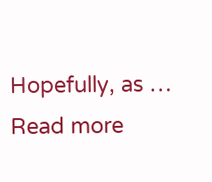Hopefully, as … Read more